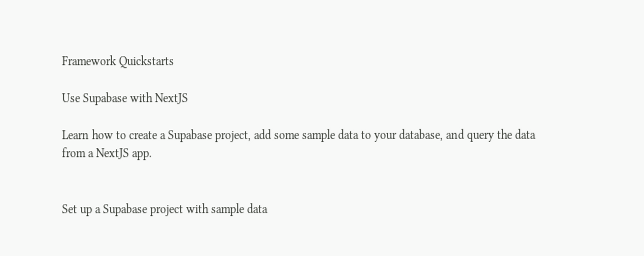Framework Quickstarts

Use Supabase with NextJS

Learn how to create a Supabase project, add some sample data to your database, and query the data from a NextJS app.


Set up a Supabase project with sample data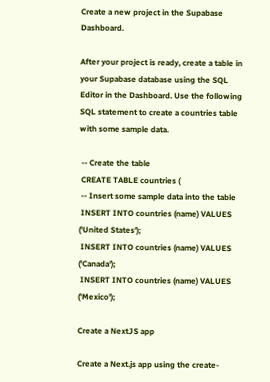Create a new project in the Supabase Dashboard.

After your project is ready, create a table in your Supabase database using the SQL Editor in the Dashboard. Use the following SQL statement to create a countries table with some sample data.

 -- Create the table
 CREATE TABLE countries (
 -- Insert some sample data into the table
 INSERT INTO countries (name) VALUES ('United States');
 INSERT INTO countries (name) VALUES ('Canada');
 INSERT INTO countries (name) VALUES ('Mexico');

Create a NextJS app

Create a Next.js app using the create-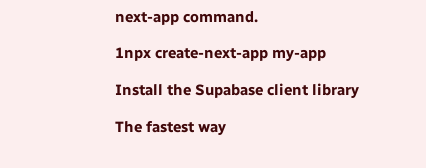next-app command.

1npx create-next-app my-app

Install the Supabase client library

The fastest way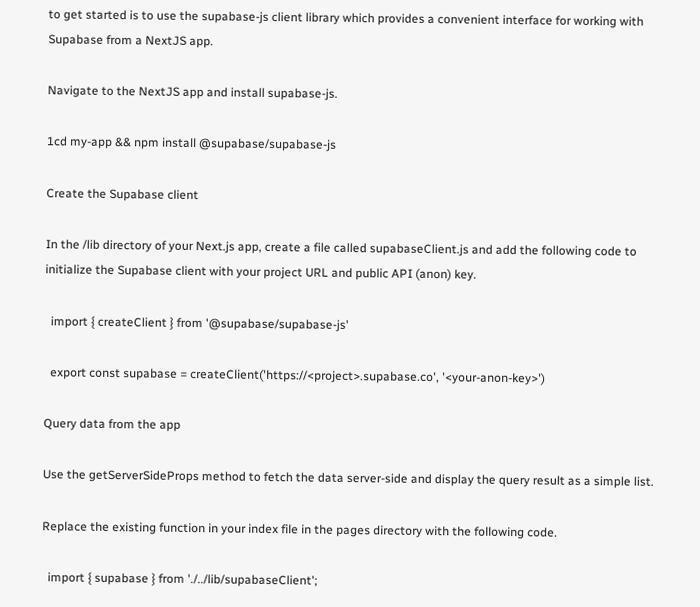to get started is to use the supabase-js client library which provides a convenient interface for working with Supabase from a NextJS app.

Navigate to the NextJS app and install supabase-js.

1cd my-app && npm install @supabase/supabase-js

Create the Supabase client

In the /lib directory of your Next.js app, create a file called supabaseClient.js and add the following code to initialize the Supabase client with your project URL and public API (anon) key.

  import { createClient } from '@supabase/supabase-js'

  export const supabase = createClient('https://<project>.supabase.co', '<your-anon-key>')

Query data from the app

Use the getServerSideProps method to fetch the data server-side and display the query result as a simple list.

Replace the existing function in your index file in the pages directory with the following code.

  import { supabase } from './../lib/supabaseClient';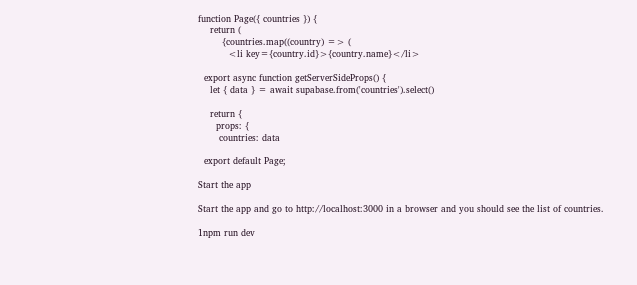function Page({ countries }) {
    return (
        {countries.map((country) => (
          <li key={country.id}>{country.name}</li>

  export async function getServerSideProps() {
    let { data } = await supabase.from('countries').select()

    return {
      props: {
       countries: data

  export default Page;

Start the app

Start the app and go to http://localhost:3000 in a browser and you should see the list of countries.

1npm run dev